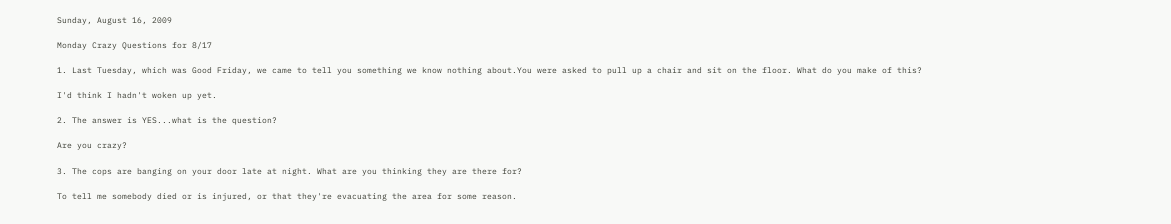Sunday, August 16, 2009

Monday Crazy Questions for 8/17

1. Last Tuesday, which was Good Friday, we came to tell you something we know nothing about.You were asked to pull up a chair and sit on the floor. What do you make of this?

I'd think I hadn't woken up yet.

2. The answer is YES...what is the question?

Are you crazy?

3. The cops are banging on your door late at night. What are you thinking they are there for?

To tell me somebody died or is injured, or that they're evacuating the area for some reason.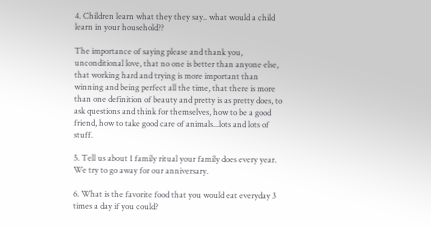4. Children learn what they they say.. what would a child learn in your household??

The importance of saying please and thank you, unconditional love, that no one is better than anyone else, that working hard and trying is more important than winning and being perfect all the time, that there is more than one definition of beauty and pretty is as pretty does, to ask questions and think for themselves, how to be a good friend, how to take good care of animals...lots and lots of stuff.

5. Tell us about 1 family ritual your family does every year. We try to go away for our anniversary.

6. What is the favorite food that you would eat everyday 3 times a day if you could?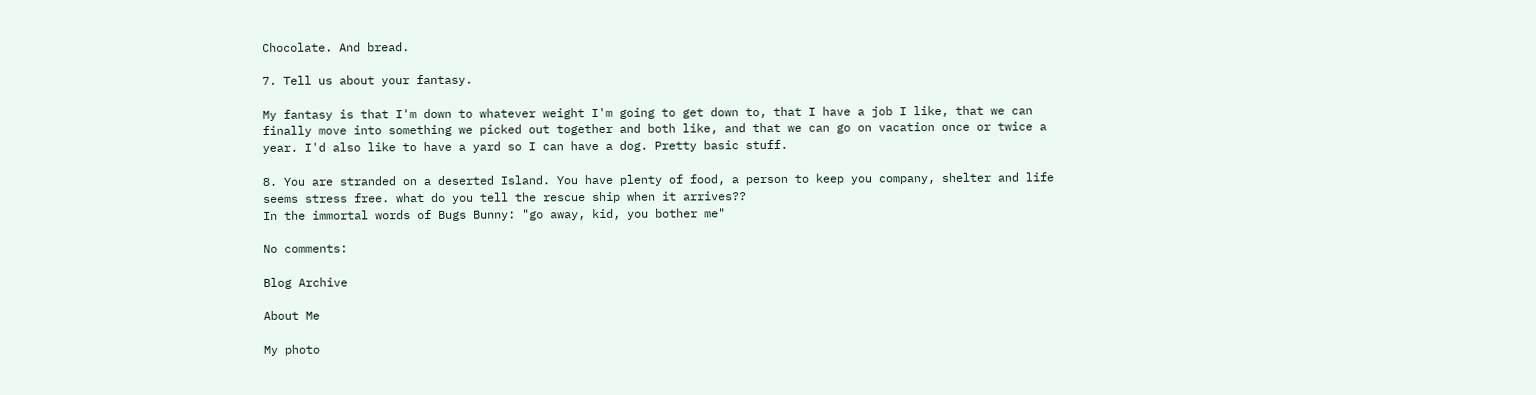Chocolate. And bread.

7. Tell us about your fantasy.

My fantasy is that I'm down to whatever weight I'm going to get down to, that I have a job I like, that we can finally move into something we picked out together and both like, and that we can go on vacation once or twice a year. I'd also like to have a yard so I can have a dog. Pretty basic stuff.

8. You are stranded on a deserted Island. You have plenty of food, a person to keep you company, shelter and life seems stress free. what do you tell the rescue ship when it arrives??
In the immortal words of Bugs Bunny: "go away, kid, you bother me"

No comments:

Blog Archive

About Me

My photo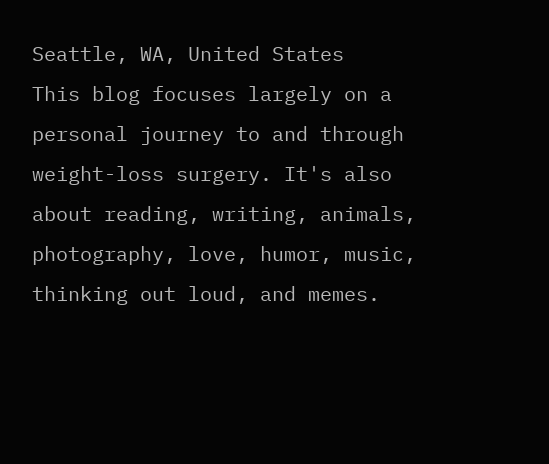Seattle, WA, United States
This blog focuses largely on a personal journey to and through weight-loss surgery. It's also about reading, writing, animals, photography, love, humor, music, thinking out loud, and memes.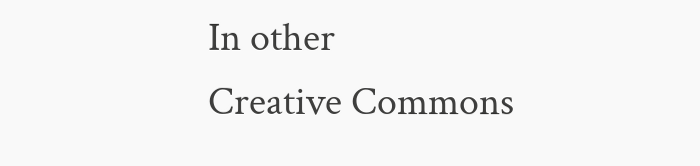In other
Creative Commons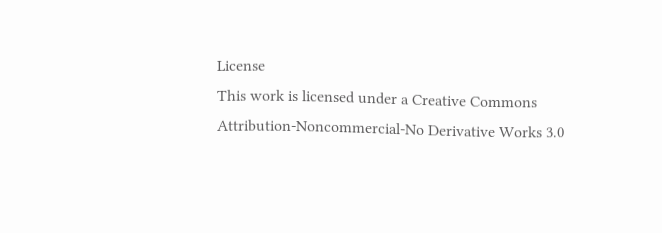License
This work is licensed under a Creative Commons Attribution-Noncommercial-No Derivative Works 3.0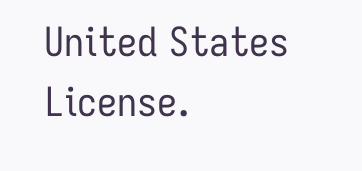United States License.